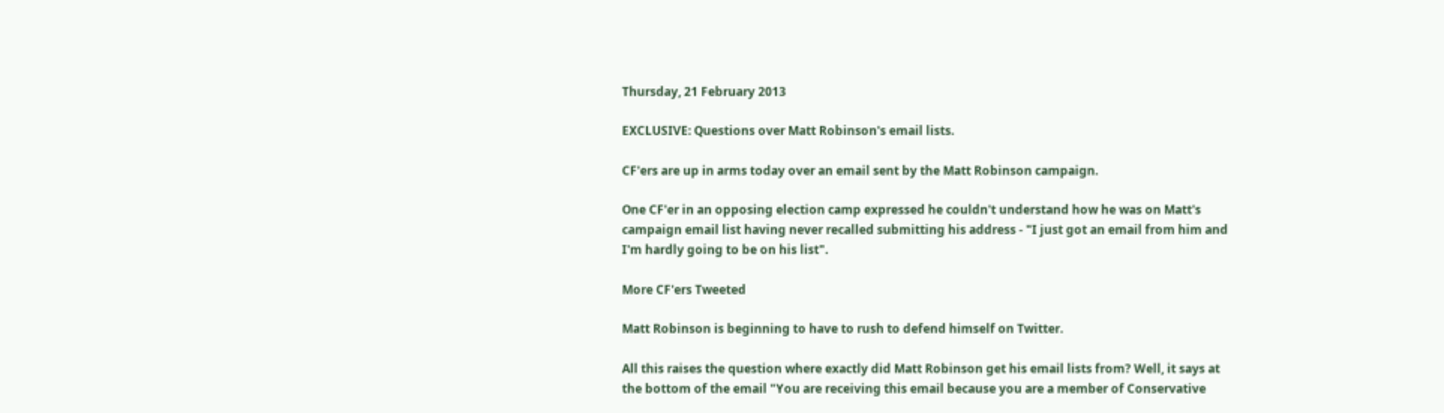Thursday, 21 February 2013

EXCLUSIVE: Questions over Matt Robinson's email lists.

CF'ers are up in arms today over an email sent by the Matt Robinson campaign.

One CF'er in an opposing election camp expressed he couldn't understand how he was on Matt's campaign email list having never recalled submitting his address - "I just got an email from him and I'm hardly going to be on his list".

More CF'ers Tweeted

Matt Robinson is beginning to have to rush to defend himself on Twitter.

All this raises the question where exactly did Matt Robinson get his email lists from? Well, it says at the bottom of the email "You are receiving this email because you are a member of Conservative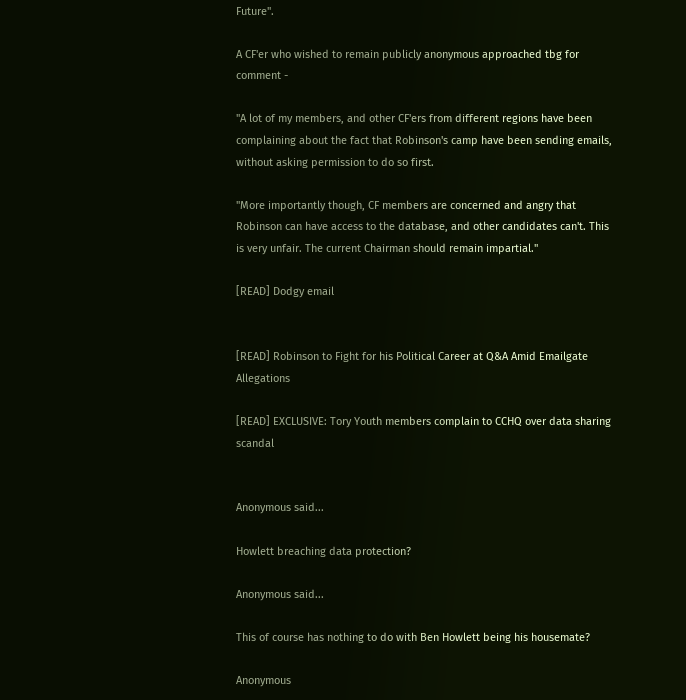Future".

A CF'er who wished to remain publicly anonymous approached tbg for comment -

"A lot of my members, and other CF'ers from different regions have been complaining about the fact that Robinson's camp have been sending emails, without asking permission to do so first.

"More importantly though, CF members are concerned and angry that Robinson can have access to the database, and other candidates can't. This is very unfair. The current Chairman should remain impartial."

[READ] Dodgy email


[READ] Robinson to Fight for his Political Career at Q&A Amid Emailgate Allegations

[READ] EXCLUSIVE: Tory Youth members complain to CCHQ over data sharing scandal


Anonymous said...

Howlett breaching data protection?

Anonymous said...

This of course has nothing to do with Ben Howlett being his housemate?

Anonymous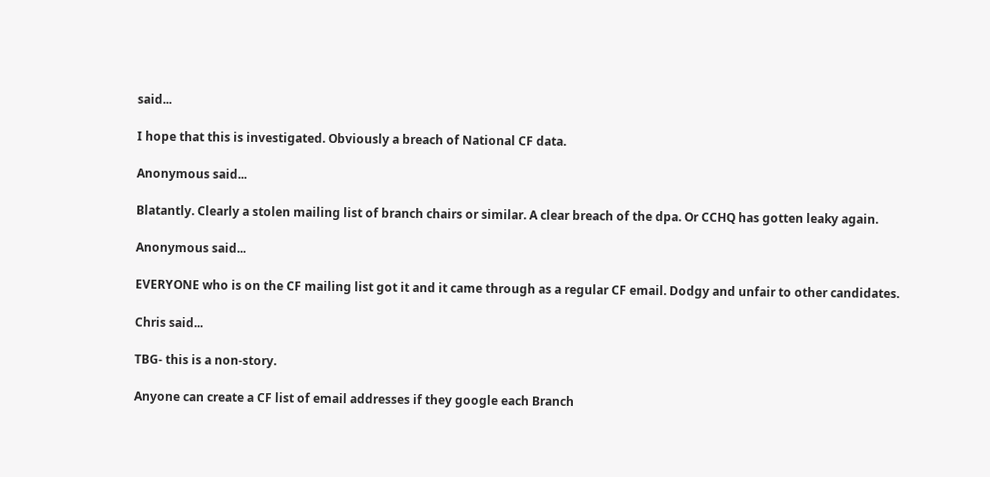said...

I hope that this is investigated. Obviously a breach of National CF data.

Anonymous said...

Blatantly. Clearly a stolen mailing list of branch chairs or similar. A clear breach of the dpa. Or CCHQ has gotten leaky again.

Anonymous said...

EVERYONE who is on the CF mailing list got it and it came through as a regular CF email. Dodgy and unfair to other candidates.

Chris said...

TBG- this is a non-story.

Anyone can create a CF list of email addresses if they google each Branch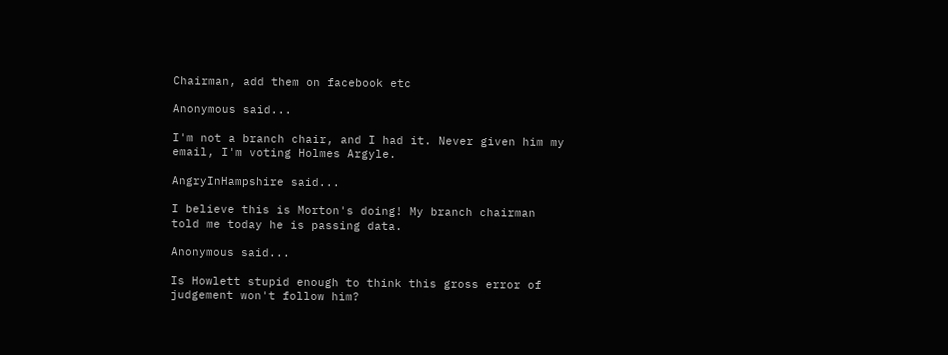Chairman, add them on facebook etc

Anonymous said...

I'm not a branch chair, and I had it. Never given him my email, I'm voting Holmes Argyle.

AngryInHampshire said...

I believe this is Morton's doing! My branch chairman told me today he is passing data.

Anonymous said...

Is Howlett stupid enough to think this gross error of judgement won't follow him?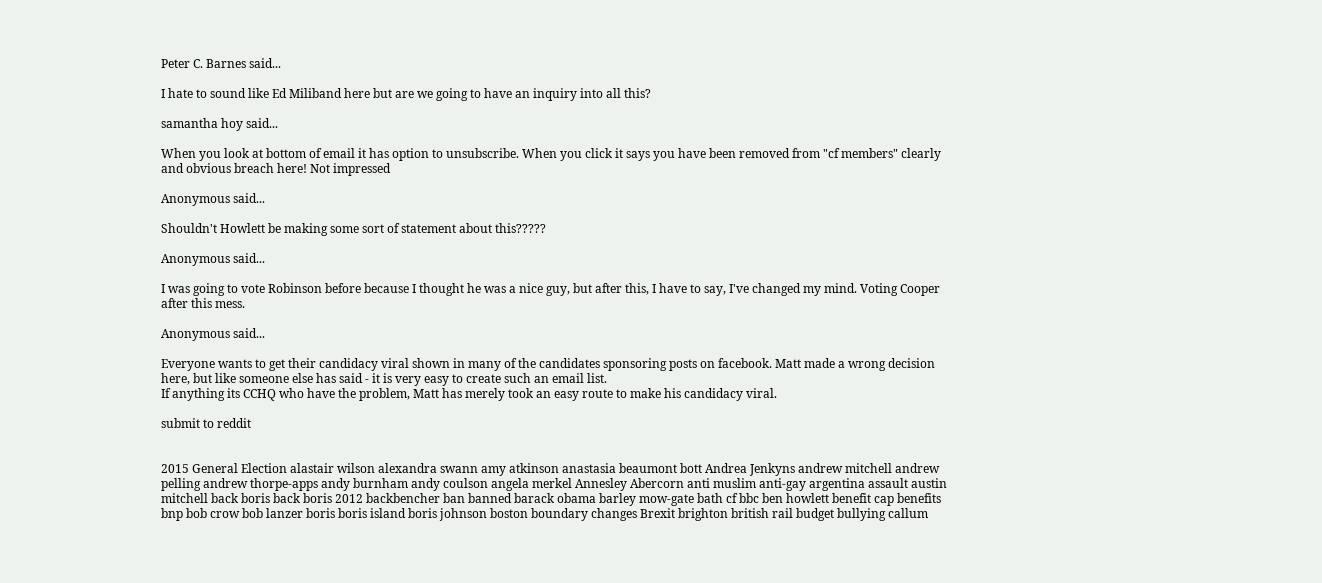Peter C. Barnes said...

I hate to sound like Ed Miliband here but are we going to have an inquiry into all this?

samantha hoy said...

When you look at bottom of email it has option to unsubscribe. When you click it says you have been removed from "cf members" clearly and obvious breach here! Not impressed

Anonymous said...

Shouldn't Howlett be making some sort of statement about this?????

Anonymous said...

I was going to vote Robinson before because I thought he was a nice guy, but after this, I have to say, I've changed my mind. Voting Cooper after this mess.

Anonymous said...

Everyone wants to get their candidacy viral shown in many of the candidates sponsoring posts on facebook. Matt made a wrong decision here, but like someone else has said - it is very easy to create such an email list.
If anything its CCHQ who have the problem, Matt has merely took an easy route to make his candidacy viral.

submit to reddit


2015 General Election alastair wilson alexandra swann amy atkinson anastasia beaumont bott Andrea Jenkyns andrew mitchell andrew pelling andrew thorpe-apps andy burnham andy coulson angela merkel Annesley Abercorn anti muslim anti-gay argentina assault austin mitchell back boris back boris 2012 backbencher ban banned barack obama barley mow-gate bath cf bbc ben howlett benefit cap benefits bnp bob crow bob lanzer boris boris island boris johnson boston boundary changes Brexit brighton british rail budget bullying callum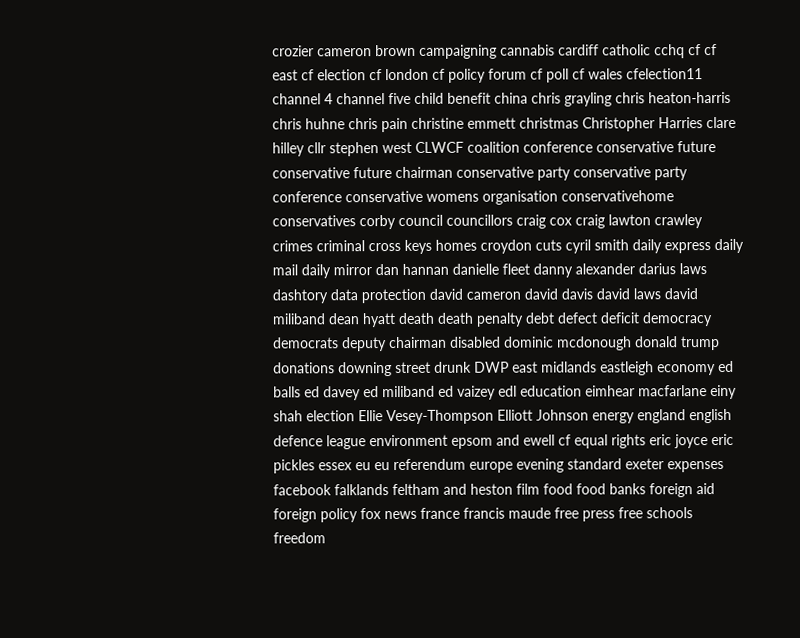crozier cameron brown campaigning cannabis cardiff catholic cchq cf cf east cf election cf london cf policy forum cf poll cf wales cfelection11 channel 4 channel five child benefit china chris grayling chris heaton-harris chris huhne chris pain christine emmett christmas Christopher Harries clare hilley cllr stephen west CLWCF coalition conference conservative future conservative future chairman conservative party conservative party conference conservative womens organisation conservativehome conservatives corby council councillors craig cox craig lawton crawley crimes criminal cross keys homes croydon cuts cyril smith daily express daily mail daily mirror dan hannan danielle fleet danny alexander darius laws dashtory data protection david cameron david davis david laws david miliband dean hyatt death death penalty debt defect deficit democracy democrats deputy chairman disabled dominic mcdonough donald trump donations downing street drunk DWP east midlands eastleigh economy ed balls ed davey ed miliband ed vaizey edl education eimhear macfarlane einy shah election Ellie Vesey-Thompson Elliott Johnson energy england english defence league environment epsom and ewell cf equal rights eric joyce eric pickles essex eu eu referendum europe evening standard exeter expenses facebook falklands feltham and heston film food food banks foreign aid foreign policy fox news france francis maude free press free schools freedom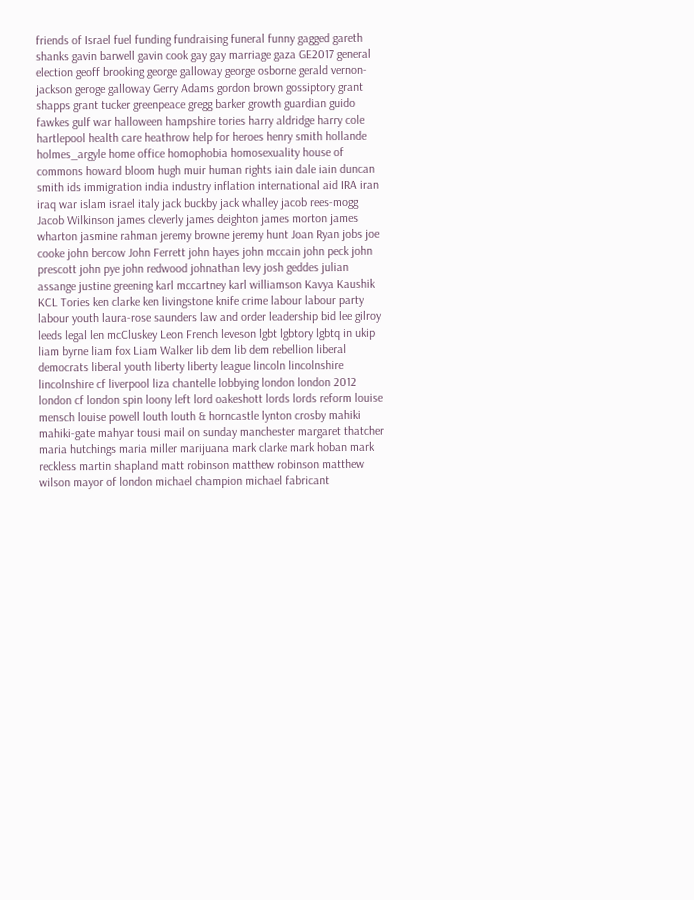friends of Israel fuel funding fundraising funeral funny gagged gareth shanks gavin barwell gavin cook gay gay marriage gaza GE2017 general election geoff brooking george galloway george osborne gerald vernon-jackson geroge galloway Gerry Adams gordon brown gossiptory grant shapps grant tucker greenpeace gregg barker growth guardian guido fawkes gulf war halloween hampshire tories harry aldridge harry cole hartlepool health care heathrow help for heroes henry smith hollande holmes_argyle home office homophobia homosexuality house of commons howard bloom hugh muir human rights iain dale iain duncan smith ids immigration india industry inflation international aid IRA iran iraq war islam israel italy jack buckby jack whalley jacob rees-mogg Jacob Wilkinson james cleverly james deighton james morton james wharton jasmine rahman jeremy browne jeremy hunt Joan Ryan jobs joe cooke john bercow John Ferrett john hayes john mccain john peck john prescott john pye john redwood johnathan levy josh geddes julian assange justine greening karl mccartney karl williamson Kavya Kaushik KCL Tories ken clarke ken livingstone knife crime labour labour party labour youth laura-rose saunders law and order leadership bid lee gilroy leeds legal len mcCluskey Leon French leveson lgbt lgbtory lgbtq in ukip liam byrne liam fox Liam Walker lib dem lib dem rebellion liberal democrats liberal youth liberty liberty league lincoln lincolnshire lincolnshire cf liverpool liza chantelle lobbying london london 2012 london cf london spin loony left lord oakeshott lords lords reform louise mensch louise powell louth louth & horncastle lynton crosby mahiki mahiki-gate mahyar tousi mail on sunday manchester margaret thatcher maria hutchings maria miller marijuana mark clarke mark hoban mark reckless martin shapland matt robinson matthew robinson matthew wilson mayor of london michael champion michael fabricant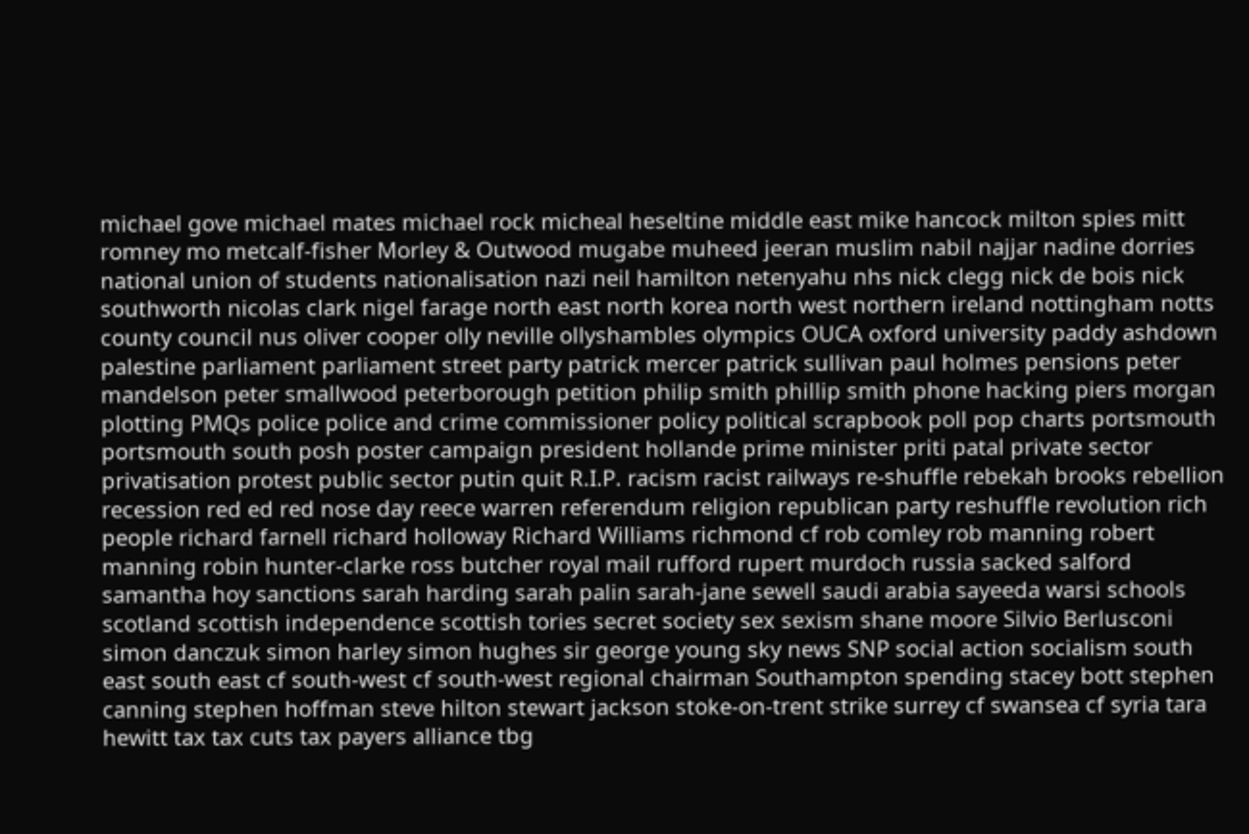michael gove michael mates michael rock micheal heseltine middle east mike hancock milton spies mitt romney mo metcalf-fisher Morley & Outwood mugabe muheed jeeran muslim nabil najjar nadine dorries national union of students nationalisation nazi neil hamilton netenyahu nhs nick clegg nick de bois nick southworth nicolas clark nigel farage north east north korea north west northern ireland nottingham notts county council nus oliver cooper olly neville ollyshambles olympics OUCA oxford university paddy ashdown palestine parliament parliament street party patrick mercer patrick sullivan paul holmes pensions peter mandelson peter smallwood peterborough petition philip smith phillip smith phone hacking piers morgan plotting PMQs police police and crime commissioner policy political scrapbook poll pop charts portsmouth portsmouth south posh poster campaign president hollande prime minister priti patal private sector privatisation protest public sector putin quit R.I.P. racism racist railways re-shuffle rebekah brooks rebellion recession red ed red nose day reece warren referendum religion republican party reshuffle revolution rich people richard farnell richard holloway Richard Williams richmond cf rob comley rob manning robert manning robin hunter-clarke ross butcher royal mail rufford rupert murdoch russia sacked salford samantha hoy sanctions sarah harding sarah palin sarah-jane sewell saudi arabia sayeeda warsi schools scotland scottish independence scottish tories secret society sex sexism shane moore Silvio Berlusconi simon danczuk simon harley simon hughes sir george young sky news SNP social action socialism south east south east cf south-west cf south-west regional chairman Southampton spending stacey bott stephen canning stephen hoffman steve hilton stewart jackson stoke-on-trent strike surrey cf swansea cf syria tara hewitt tax tax cuts tax payers alliance tbg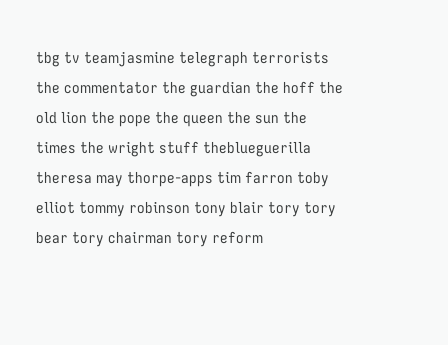tbg tv teamjasmine telegraph terrorists the commentator the guardian the hoff the old lion the pope the queen the sun the times the wright stuff theblueguerilla theresa may thorpe-apps tim farron toby elliot tommy robinson tony blair tory tory bear tory chairman tory reform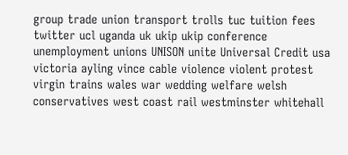group trade union transport trolls tuc tuition fees twitter ucl uganda uk ukip ukip conference unemployment unions UNISON unite Universal Credit usa victoria ayling vince cable violence violent protest virgin trains wales war wedding welfare welsh conservatives west coast rail westminster whitehall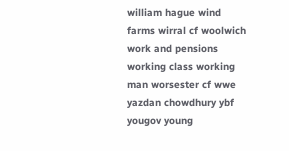william hague wind farms wirral cf woolwich work and pensions working class working man worsester cf wwe yazdan chowdhury ybf yougov young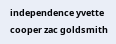independence yvette cooper zac goldsmith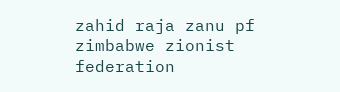zahid raja zanu pf zimbabwe zionist federation